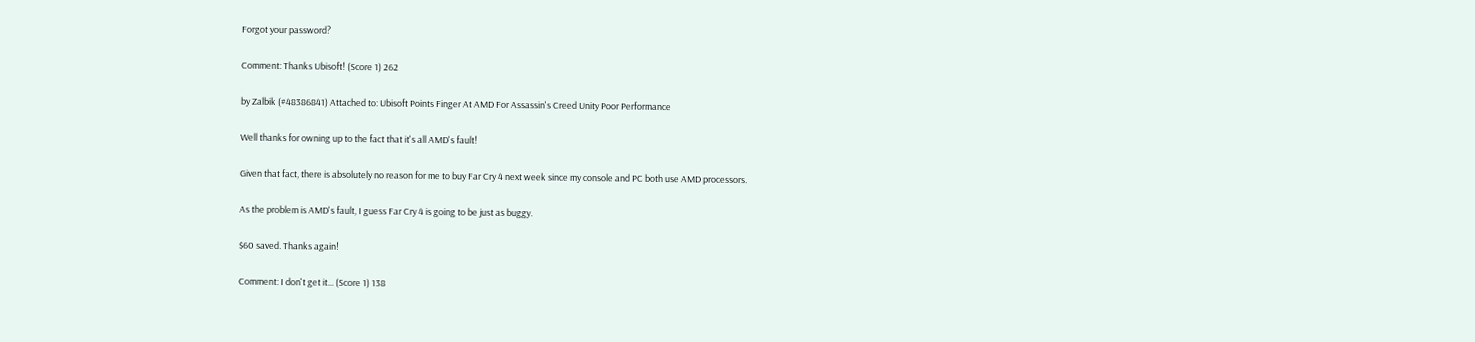Forgot your password?

Comment: Thanks Ubisoft! (Score 1) 262

by Zalbik (#48386841) Attached to: Ubisoft Points Finger At AMD For Assassin's Creed Unity Poor Performance

Well thanks for owning up to the fact that it's all AMD's fault!

Given that fact, there is absolutely no reason for me to buy Far Cry 4 next week since my console and PC both use AMD processors.

As the problem is AMD's fault, I guess Far Cry 4 is going to be just as buggy.

$60 saved. Thanks again!

Comment: I don't get it... (Score 1) 138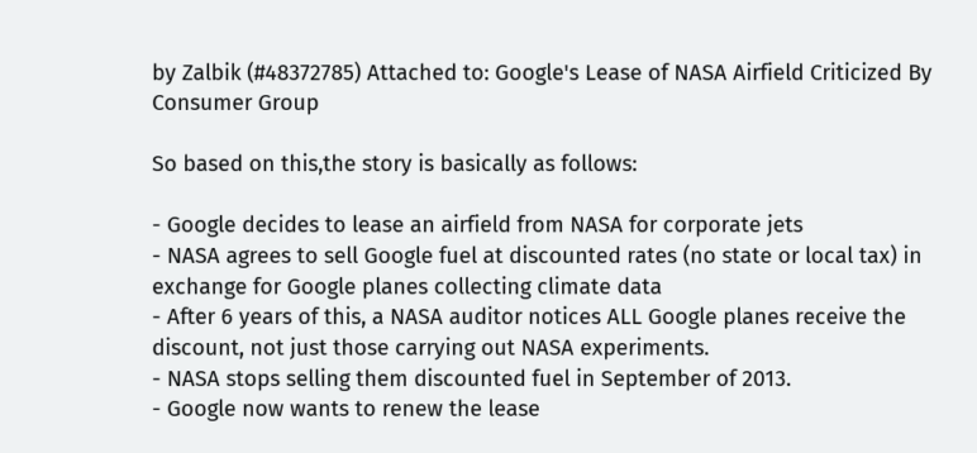by Zalbik (#48372785) Attached to: Google's Lease of NASA Airfield Criticized By Consumer Group

So based on this,the story is basically as follows:

- Google decides to lease an airfield from NASA for corporate jets
- NASA agrees to sell Google fuel at discounted rates (no state or local tax) in exchange for Google planes collecting climate data
- After 6 years of this, a NASA auditor notices ALL Google planes receive the discount, not just those carrying out NASA experiments.
- NASA stops selling them discounted fuel in September of 2013.
- Google now wants to renew the lease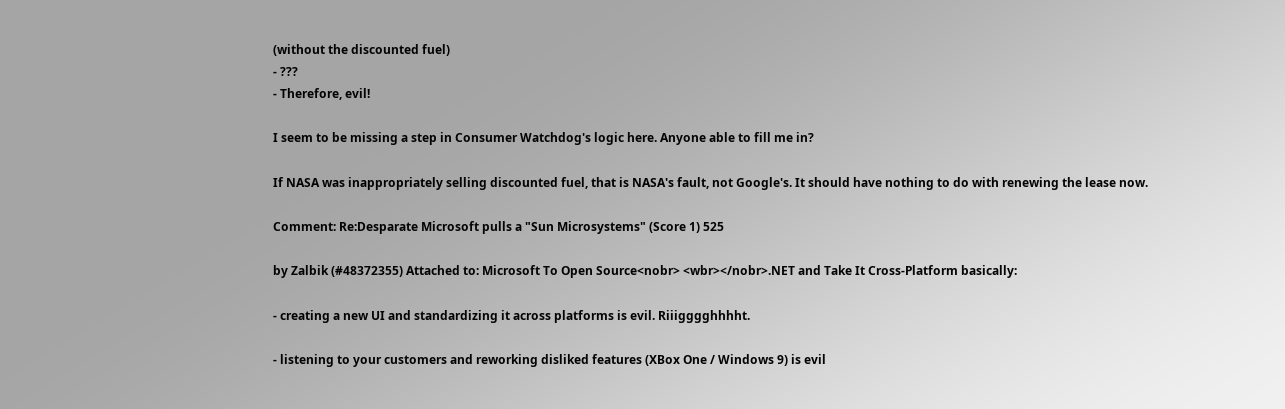(without the discounted fuel)
- ???
- Therefore, evil!

I seem to be missing a step in Consumer Watchdog's logic here. Anyone able to fill me in?

If NASA was inappropriately selling discounted fuel, that is NASA's fault, not Google's. It should have nothing to do with renewing the lease now.

Comment: Re:Desparate Microsoft pulls a "Sun Microsystems" (Score 1) 525

by Zalbik (#48372355) Attached to: Microsoft To Open Source<nobr> <wbr></nobr>.NET and Take It Cross-Platform basically:

- creating a new UI and standardizing it across platforms is evil. Riiigggghhhht.

- listening to your customers and reworking disliked features (XBox One / Windows 9) is evil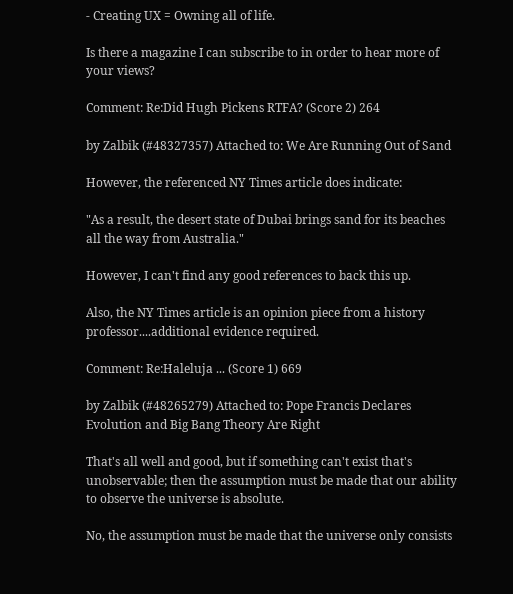- Creating UX = Owning all of life.

Is there a magazine I can subscribe to in order to hear more of your views?

Comment: Re:Did Hugh Pickens RTFA? (Score 2) 264

by Zalbik (#48327357) Attached to: We Are Running Out of Sand

However, the referenced NY Times article does indicate:

"As a result, the desert state of Dubai brings sand for its beaches all the way from Australia."

However, I can't find any good references to back this up.

Also, the NY Times article is an opinion piece from a history professor....additional evidence required.

Comment: Re:Haleluja ... (Score 1) 669

by Zalbik (#48265279) Attached to: Pope Francis Declares Evolution and Big Bang Theory Are Right

That's all well and good, but if something can't exist that's unobservable; then the assumption must be made that our ability to observe the universe is absolute.

No, the assumption must be made that the universe only consists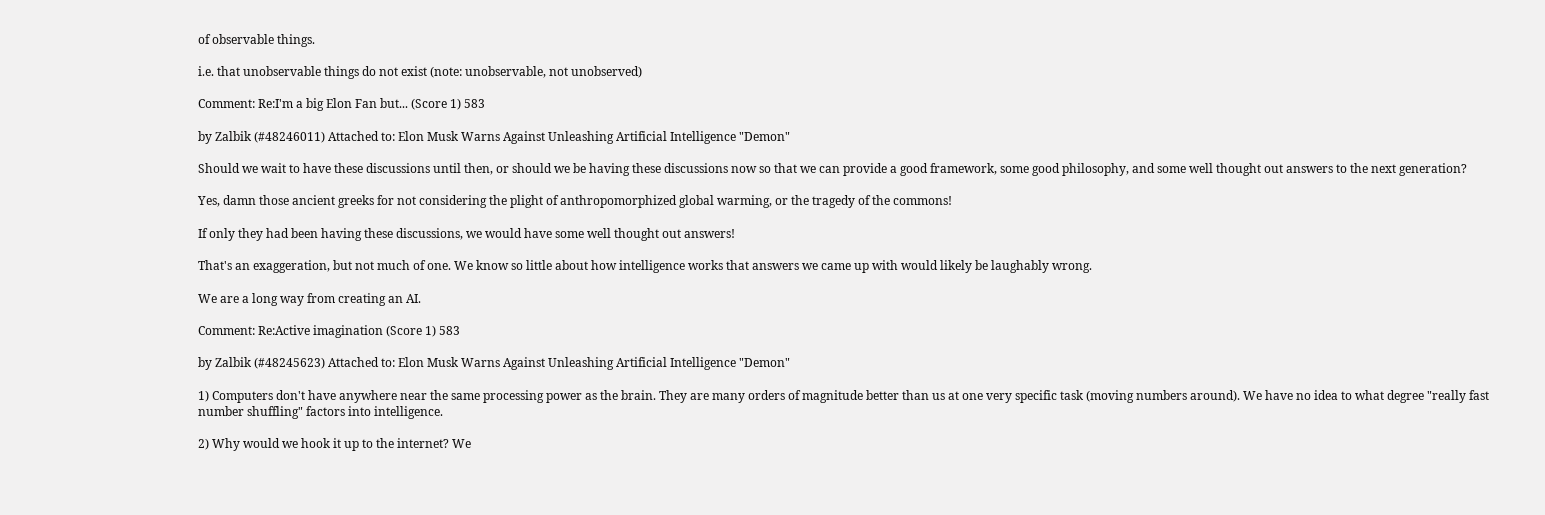of observable things.

i.e. that unobservable things do not exist (note: unobservable, not unobserved)

Comment: Re:I'm a big Elon Fan but... (Score 1) 583

by Zalbik (#48246011) Attached to: Elon Musk Warns Against Unleashing Artificial Intelligence "Demon"

Should we wait to have these discussions until then, or should we be having these discussions now so that we can provide a good framework, some good philosophy, and some well thought out answers to the next generation?

Yes, damn those ancient greeks for not considering the plight of anthropomorphized global warming, or the tragedy of the commons!

If only they had been having these discussions, we would have some well thought out answers!

That's an exaggeration, but not much of one. We know so little about how intelligence works that answers we came up with would likely be laughably wrong.

We are a long way from creating an AI.

Comment: Re:Active imagination (Score 1) 583

by Zalbik (#48245623) Attached to: Elon Musk Warns Against Unleashing Artificial Intelligence "Demon"

1) Computers don't have anywhere near the same processing power as the brain. They are many orders of magnitude better than us at one very specific task (moving numbers around). We have no idea to what degree "really fast number shuffling" factors into intelligence.

2) Why would we hook it up to the internet? We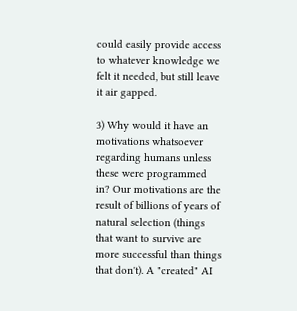could easily provide access to whatever knowledge we felt it needed, but still leave it air gapped.

3) Why would it have an motivations whatsoever regarding humans unless these were programmed in? Our motivations are the result of billions of years of natural selection (things that want to survive are more successful than things that don't). A "created" AI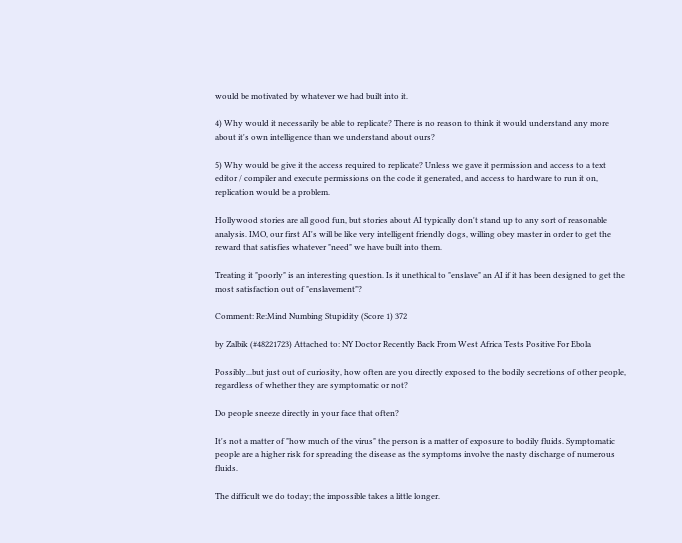would be motivated by whatever we had built into it.

4) Why would it necessarily be able to replicate? There is no reason to think it would understand any more about it's own intelligence than we understand about ours?

5) Why would be give it the access required to replicate? Unless we gave it permission and access to a text editor / compiler and execute permissions on the code it generated, and access to hardware to run it on, replication would be a problem.

Hollywood stories are all good fun, but stories about AI typically don't stand up to any sort of reasonable analysis. IMO, our first AI's will be like very intelligent friendly dogs, willing obey master in order to get the reward that satisfies whatever "need" we have built into them.

Treating it "poorly" is an interesting question. Is it unethical to "enslave" an AI if it has been designed to get the most satisfaction out of "enslavement"?

Comment: Re:Mind Numbing Stupidity (Score 1) 372

by Zalbik (#48221723) Attached to: NY Doctor Recently Back From West Africa Tests Positive For Ebola

Possibly...but just out of curiosity, how often are you directly exposed to the bodily secretions of other people, regardless of whether they are symptomatic or not?

Do people sneeze directly in your face that often?

It's not a matter of "how much of the virus" the person is a matter of exposure to bodily fluids. Symptomatic people are a higher risk for spreading the disease as the symptoms involve the nasty discharge of numerous fluids.

The difficult we do today; the impossible takes a little longer.